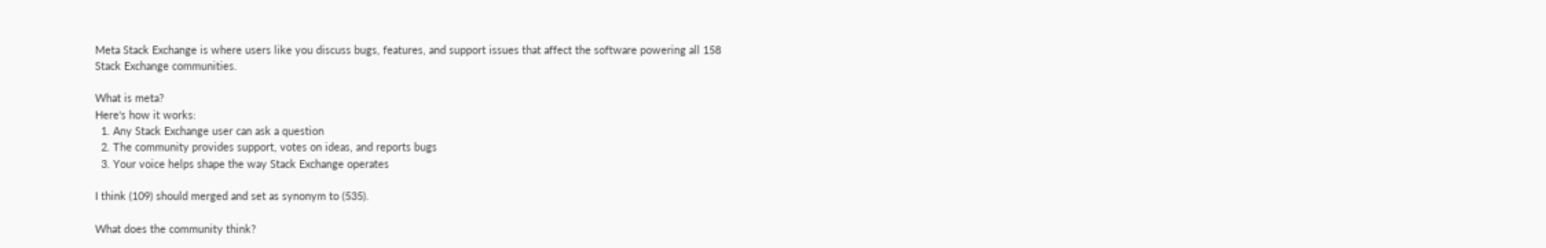Meta Stack Exchange is where users like you discuss bugs, features, and support issues that affect the software powering all 158 Stack Exchange communities.

What is meta?
Here's how it works:
  1. Any Stack Exchange user can ask a question
  2. The community provides support, votes on ideas, and reports bugs
  3. Your voice helps shape the way Stack Exchange operates

I think (109) should merged and set as synonym to (535).

What does the community think?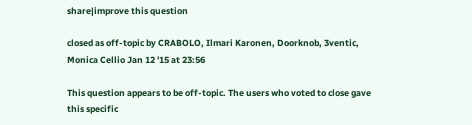share|improve this question

closed as off-topic by CRABOLO, Ilmari Karonen, Doorknob, 3ventic, Monica Cellio Jan 12 '15 at 23:56

This question appears to be off-topic. The users who voted to close gave this specific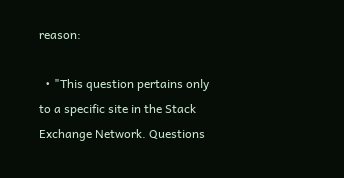reason:

  • "This question pertains only to a specific site in the Stack Exchange Network. Questions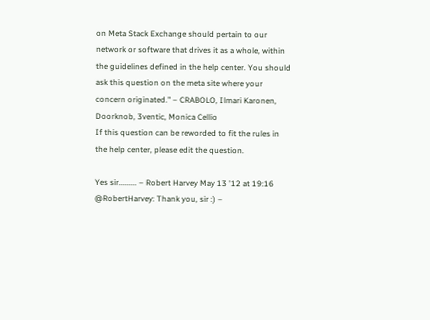on Meta Stack Exchange should pertain to our network or software that drives it as a whole, within the guidelines defined in the help center. You should ask this question on the meta site where your concern originated." – CRABOLO, Ilmari Karonen, Doorknob, 3ventic, Monica Cellio
If this question can be reworded to fit the rules in the help center, please edit the question.

Yes sir......... – Robert Harvey May 13 '12 at 19:16
@RobertHarvey: Thank you, sir :) –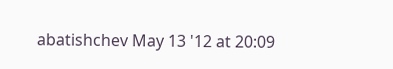abatishchev May 13 '12 at 20:09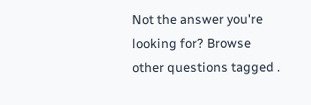Not the answer you're looking for? Browse other questions tagged .